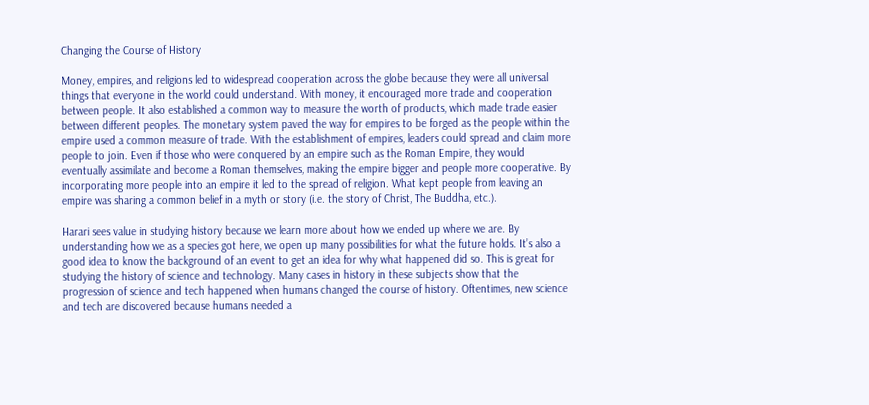Changing the Course of History

Money, empires, and religions led to widespread cooperation across the globe because they were all universal things that everyone in the world could understand. With money, it encouraged more trade and cooperation between people. It also established a common way to measure the worth of products, which made trade easier between different peoples. The monetary system paved the way for empires to be forged as the people within the empire used a common measure of trade. With the establishment of empires, leaders could spread and claim more people to join. Even if those who were conquered by an empire such as the Roman Empire, they would eventually assimilate and become a Roman themselves, making the empire bigger and people more cooperative. By incorporating more people into an empire it led to the spread of religion. What kept people from leaving an empire was sharing a common belief in a myth or story (i.e. the story of Christ, The Buddha, etc.).

Harari sees value in studying history because we learn more about how we ended up where we are. By understanding how we as a species got here, we open up many possibilities for what the future holds. It’s also a good idea to know the background of an event to get an idea for why what happened did so. This is great for studying the history of science and technology. Many cases in history in these subjects show that the progression of science and tech happened when humans changed the course of history. Oftentimes, new science and tech are discovered because humans needed a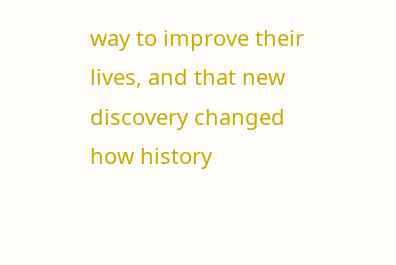way to improve their lives, and that new discovery changed how history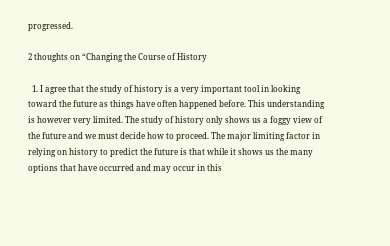progressed.

2 thoughts on “Changing the Course of History

  1. I agree that the study of history is a very important tool in looking toward the future as things have often happened before. This understanding is however very limited. The study of history only shows us a foggy view of the future and we must decide how to proceed. The major limiting factor in relying on history to predict the future is that while it shows us the many options that have occurred and may occur in this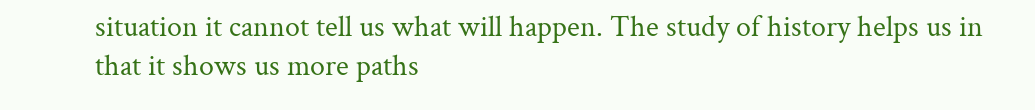situation it cannot tell us what will happen. The study of history helps us in that it shows us more paths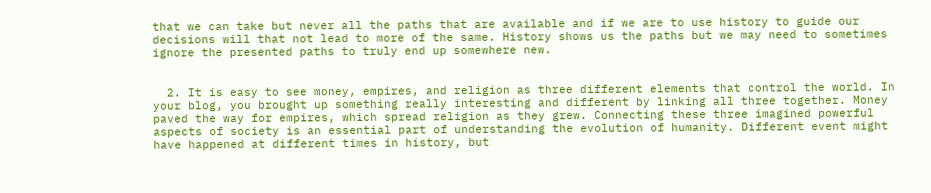that we can take but never all the paths that are available and if we are to use history to guide our decisions will that not lead to more of the same. History shows us the paths but we may need to sometimes ignore the presented paths to truly end up somewhere new.


  2. It is easy to see money, empires, and religion as three different elements that control the world. In your blog, you brought up something really interesting and different by linking all three together. Money paved the way for empires, which spread religion as they grew. Connecting these three imagined powerful aspects of society is an essential part of understanding the evolution of humanity. Different event might have happened at different times in history, but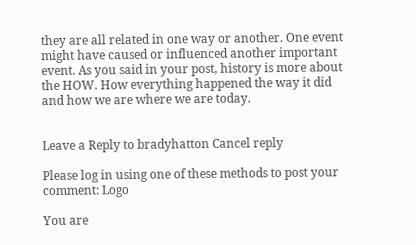they are all related in one way or another. One event might have caused or influenced another important event. As you said in your post, history is more about the HOW. How everything happened the way it did and how we are where we are today.


Leave a Reply to bradyhatton Cancel reply

Please log in using one of these methods to post your comment: Logo

You are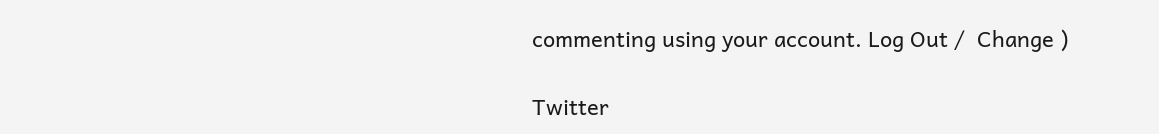commenting using your account. Log Out /  Change )

Twitter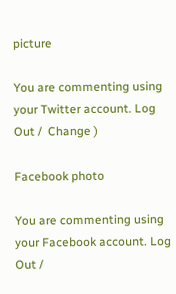picture

You are commenting using your Twitter account. Log Out /  Change )

Facebook photo

You are commenting using your Facebook account. Log Out /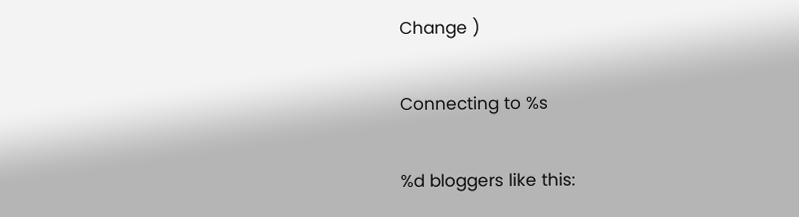Change )

Connecting to %s

%d bloggers like this: